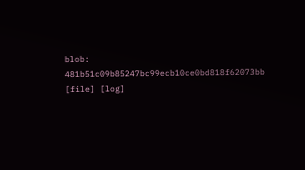blob: 481b51c09b85247bc99ecb10ce0bd818f62073bb [file] [log]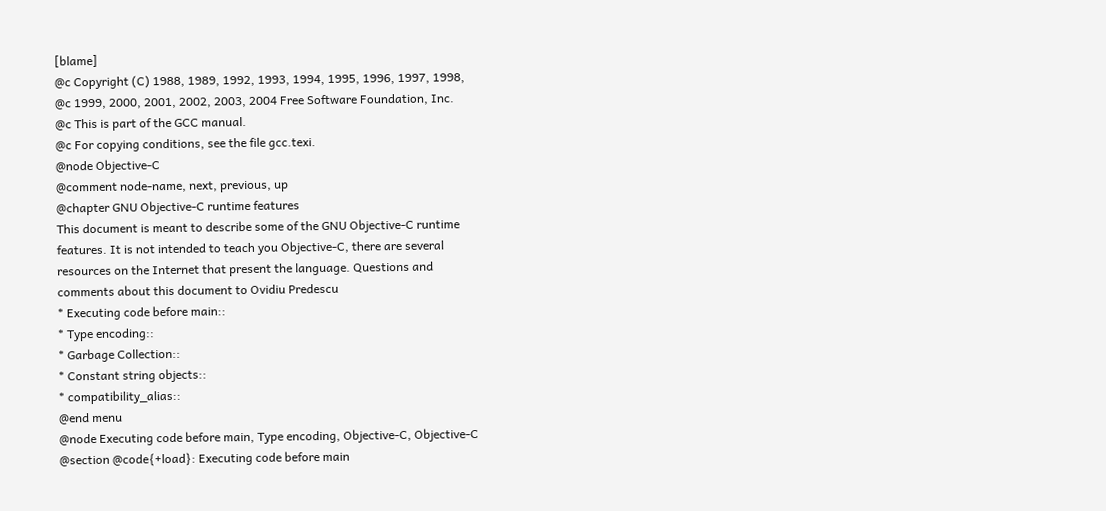[blame]
@c Copyright (C) 1988, 1989, 1992, 1993, 1994, 1995, 1996, 1997, 1998,
@c 1999, 2000, 2001, 2002, 2003, 2004 Free Software Foundation, Inc.
@c This is part of the GCC manual.
@c For copying conditions, see the file gcc.texi.
@node Objective-C
@comment node-name, next, previous, up
@chapter GNU Objective-C runtime features
This document is meant to describe some of the GNU Objective-C runtime
features. It is not intended to teach you Objective-C, there are several
resources on the Internet that present the language. Questions and
comments about this document to Ovidiu Predescu
* Executing code before main::
* Type encoding::
* Garbage Collection::
* Constant string objects::
* compatibility_alias::
@end menu
@node Executing code before main, Type encoding, Objective-C, Objective-C
@section @code{+load}: Executing code before main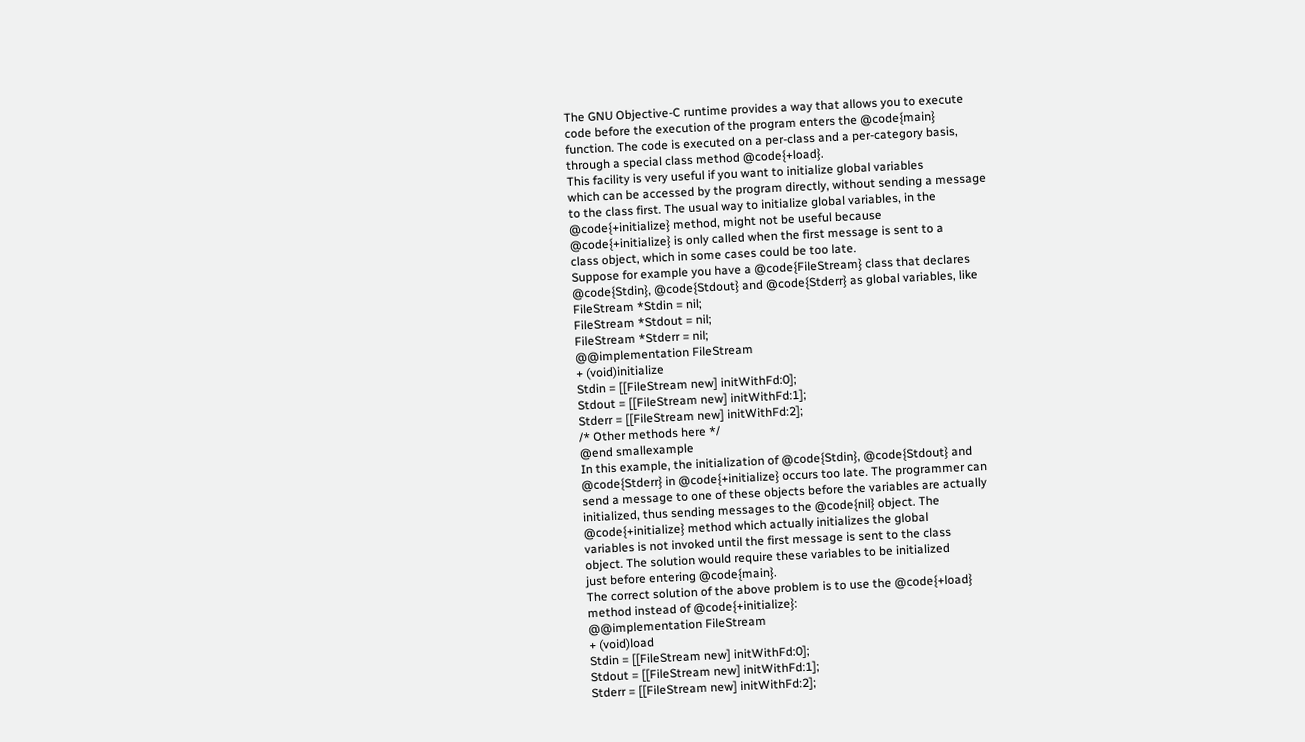The GNU Objective-C runtime provides a way that allows you to execute
code before the execution of the program enters the @code{main}
function. The code is executed on a per-class and a per-category basis,
through a special class method @code{+load}.
This facility is very useful if you want to initialize global variables
which can be accessed by the program directly, without sending a message
to the class first. The usual way to initialize global variables, in the
@code{+initialize} method, might not be useful because
@code{+initialize} is only called when the first message is sent to a
class object, which in some cases could be too late.
Suppose for example you have a @code{FileStream} class that declares
@code{Stdin}, @code{Stdout} and @code{Stderr} as global variables, like
FileStream *Stdin = nil;
FileStream *Stdout = nil;
FileStream *Stderr = nil;
@@implementation FileStream
+ (void)initialize
Stdin = [[FileStream new] initWithFd:0];
Stdout = [[FileStream new] initWithFd:1];
Stderr = [[FileStream new] initWithFd:2];
/* Other methods here */
@end smallexample
In this example, the initialization of @code{Stdin}, @code{Stdout} and
@code{Stderr} in @code{+initialize} occurs too late. The programmer can
send a message to one of these objects before the variables are actually
initialized, thus sending messages to the @code{nil} object. The
@code{+initialize} method which actually initializes the global
variables is not invoked until the first message is sent to the class
object. The solution would require these variables to be initialized
just before entering @code{main}.
The correct solution of the above problem is to use the @code{+load}
method instead of @code{+initialize}:
@@implementation FileStream
+ (void)load
Stdin = [[FileStream new] initWithFd:0];
Stdout = [[FileStream new] initWithFd:1];
Stderr = [[FileStream new] initWithFd:2];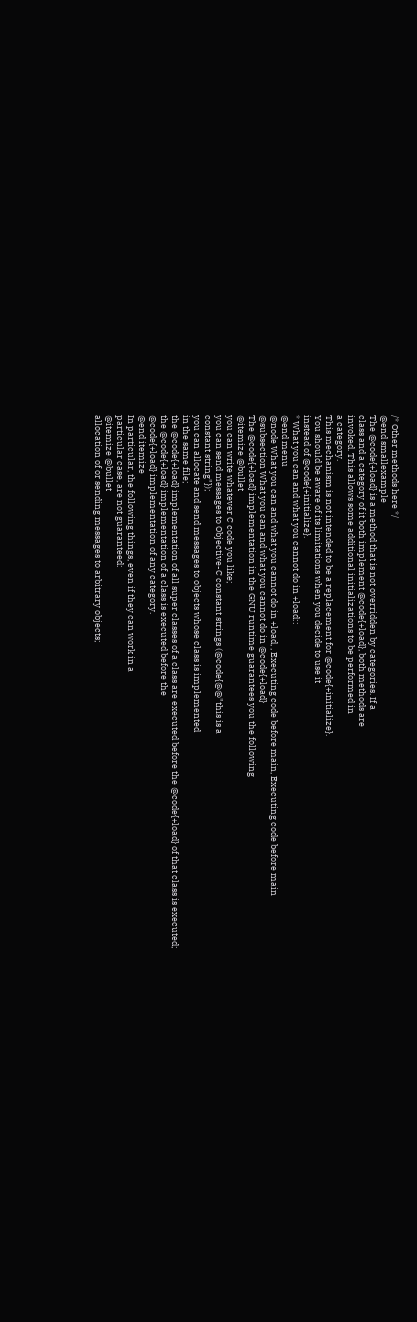/* Other methods here */
@end smallexample
The @code{+load} is a method that is not overridden by categories. If a
class and a category of it both implement @code{+load}, both methods are
invoked. This allows some additional initializations to be performed in
a category.
This mechanism is not intended to be a replacement for @code{+initialize}.
You should be aware of its limitations when you decide to use it
instead of @code{+initialize}.
* What you can and what you cannot do in +load::
@end menu
@node What you can and what you cannot do in +load, , Executing code before main, Executing code before main
@subsection What you can and what you cannot do in @code{+load}
The @code{+load} implementation in the GNU runtime guarantees you the following
@itemize @bullet
you can write whatever C code you like;
you can send messages to Objective-C constant strings (@code{@@"this is a
constant string"});
you can allocate and send messages to objects whose class is implemented
in the same file;
the @code{+load} implementation of all super classes of a class are executed before the @code{+load} of that class is executed;
the @code{+load} implementation of a class is executed before the
@code{+load} implementation of any category.
@end itemize
In particular, the following things, even if they can work in a
particular case, are not guaranteed:
@itemize @bullet
allocation of or sending messages to arbitrary objects;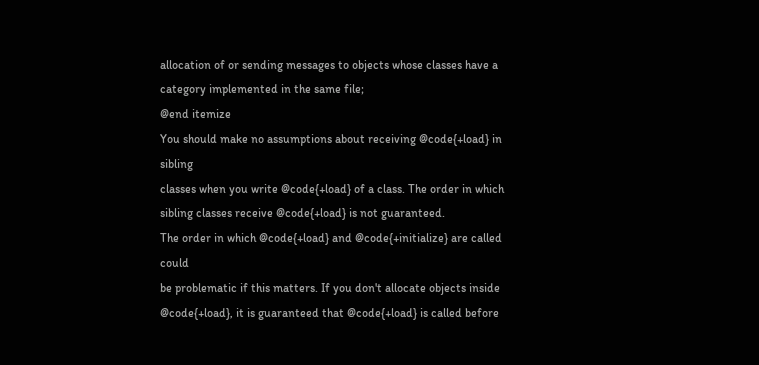allocation of or sending messages to objects whose classes have a
category implemented in the same file;
@end itemize
You should make no assumptions about receiving @code{+load} in sibling
classes when you write @code{+load} of a class. The order in which
sibling classes receive @code{+load} is not guaranteed.
The order in which @code{+load} and @code{+initialize} are called could
be problematic if this matters. If you don't allocate objects inside
@code{+load}, it is guaranteed that @code{+load} is called before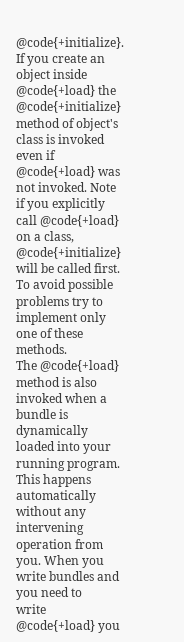@code{+initialize}. If you create an object inside @code{+load} the
@code{+initialize} method of object's class is invoked even if
@code{+load} was not invoked. Note if you explicitly call @code{+load}
on a class, @code{+initialize} will be called first. To avoid possible
problems try to implement only one of these methods.
The @code{+load} method is also invoked when a bundle is dynamically
loaded into your running program. This happens automatically without any
intervening operation from you. When you write bundles and you need to
write @code{+load} you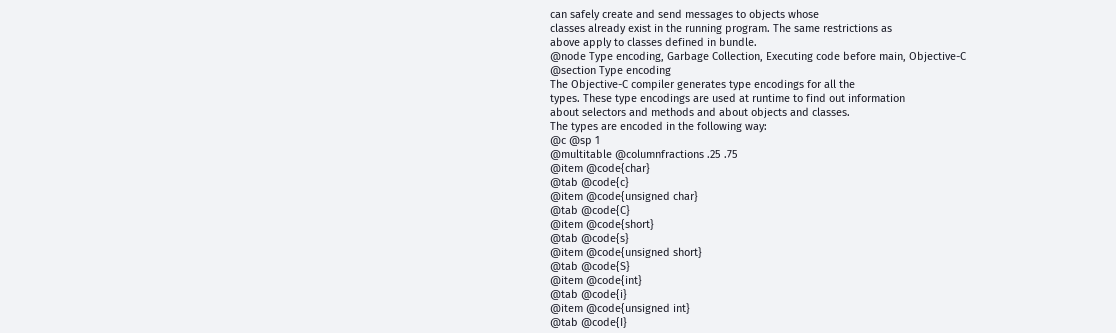can safely create and send messages to objects whose
classes already exist in the running program. The same restrictions as
above apply to classes defined in bundle.
@node Type encoding, Garbage Collection, Executing code before main, Objective-C
@section Type encoding
The Objective-C compiler generates type encodings for all the
types. These type encodings are used at runtime to find out information
about selectors and methods and about objects and classes.
The types are encoded in the following way:
@c @sp 1
@multitable @columnfractions .25 .75
@item @code{char}
@tab @code{c}
@item @code{unsigned char}
@tab @code{C}
@item @code{short}
@tab @code{s}
@item @code{unsigned short}
@tab @code{S}
@item @code{int}
@tab @code{i}
@item @code{unsigned int}
@tab @code{I}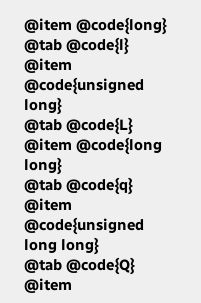@item @code{long}
@tab @code{l}
@item @code{unsigned long}
@tab @code{L}
@item @code{long long}
@tab @code{q}
@item @code{unsigned long long}
@tab @code{Q}
@item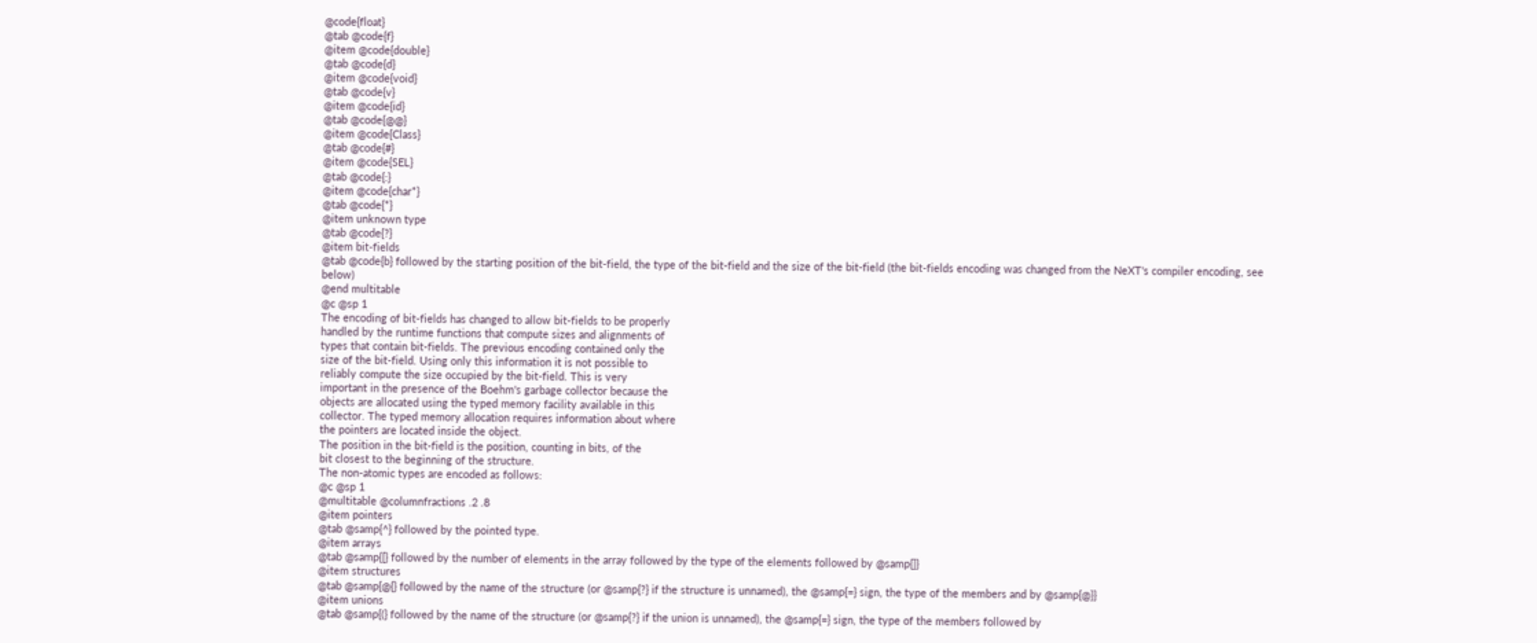@code{float}
@tab @code{f}
@item @code{double}
@tab @code{d}
@item @code{void}
@tab @code{v}
@item @code{id}
@tab @code{@@}
@item @code{Class}
@tab @code{#}
@item @code{SEL}
@tab @code{:}
@item @code{char*}
@tab @code{*}
@item unknown type
@tab @code{?}
@item bit-fields
@tab @code{b} followed by the starting position of the bit-field, the type of the bit-field and the size of the bit-field (the bit-fields encoding was changed from the NeXT's compiler encoding, see below)
@end multitable
@c @sp 1
The encoding of bit-fields has changed to allow bit-fields to be properly
handled by the runtime functions that compute sizes and alignments of
types that contain bit-fields. The previous encoding contained only the
size of the bit-field. Using only this information it is not possible to
reliably compute the size occupied by the bit-field. This is very
important in the presence of the Boehm's garbage collector because the
objects are allocated using the typed memory facility available in this
collector. The typed memory allocation requires information about where
the pointers are located inside the object.
The position in the bit-field is the position, counting in bits, of the
bit closest to the beginning of the structure.
The non-atomic types are encoded as follows:
@c @sp 1
@multitable @columnfractions .2 .8
@item pointers
@tab @samp{^} followed by the pointed type.
@item arrays
@tab @samp{[} followed by the number of elements in the array followed by the type of the elements followed by @samp{]}
@item structures
@tab @samp{@{} followed by the name of the structure (or @samp{?} if the structure is unnamed), the @samp{=} sign, the type of the members and by @samp{@}}
@item unions
@tab @samp{(} followed by the name of the structure (or @samp{?} if the union is unnamed), the @samp{=} sign, the type of the members followed by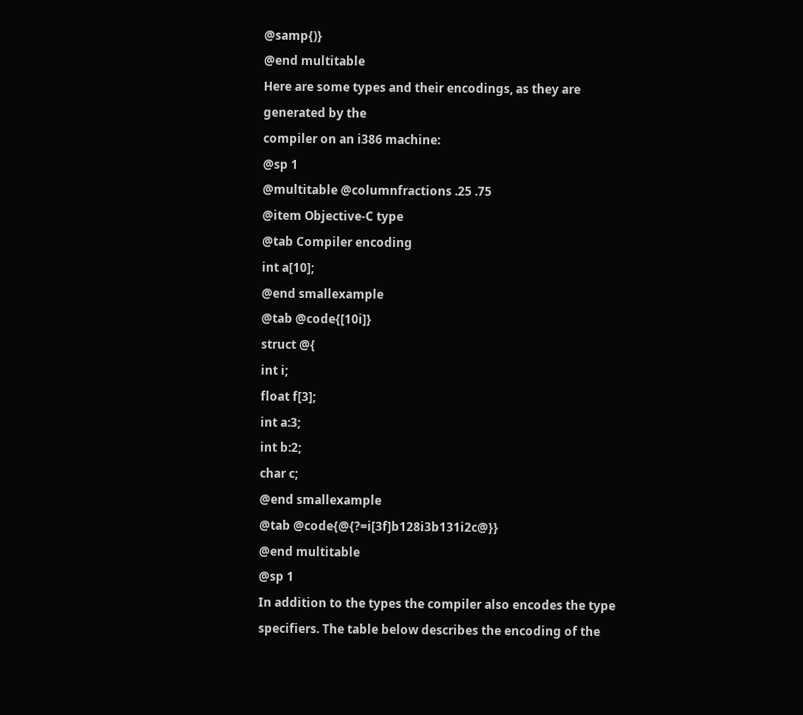@samp{)}
@end multitable
Here are some types and their encodings, as they are generated by the
compiler on an i386 machine:
@sp 1
@multitable @columnfractions .25 .75
@item Objective-C type
@tab Compiler encoding
int a[10];
@end smallexample
@tab @code{[10i]}
struct @{
int i;
float f[3];
int a:3;
int b:2;
char c;
@end smallexample
@tab @code{@{?=i[3f]b128i3b131i2c@}}
@end multitable
@sp 1
In addition to the types the compiler also encodes the type
specifiers. The table below describes the encoding of the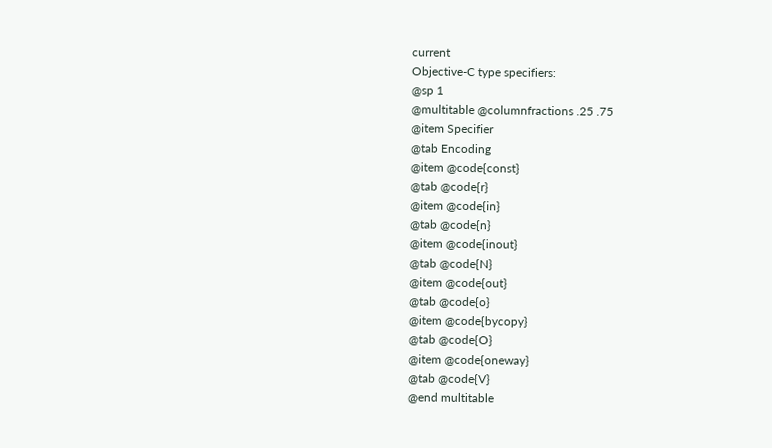current
Objective-C type specifiers:
@sp 1
@multitable @columnfractions .25 .75
@item Specifier
@tab Encoding
@item @code{const}
@tab @code{r}
@item @code{in}
@tab @code{n}
@item @code{inout}
@tab @code{N}
@item @code{out}
@tab @code{o}
@item @code{bycopy}
@tab @code{O}
@item @code{oneway}
@tab @code{V}
@end multitable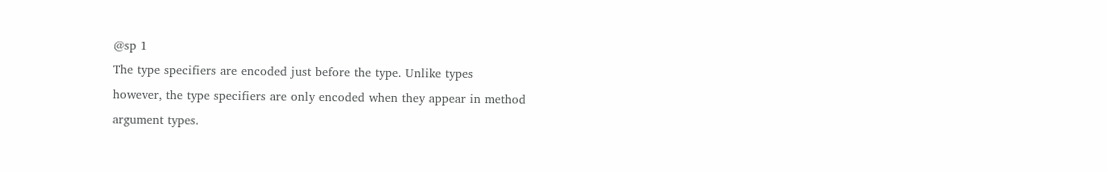@sp 1
The type specifiers are encoded just before the type. Unlike types
however, the type specifiers are only encoded when they appear in method
argument types.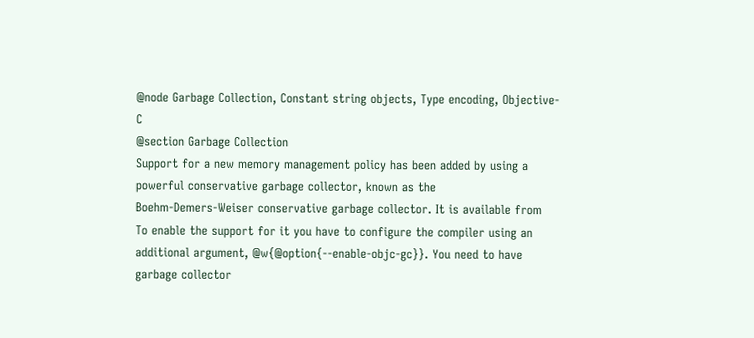@node Garbage Collection, Constant string objects, Type encoding, Objective-C
@section Garbage Collection
Support for a new memory management policy has been added by using a
powerful conservative garbage collector, known as the
Boehm-Demers-Weiser conservative garbage collector. It is available from
To enable the support for it you have to configure the compiler using an
additional argument, @w{@option{--enable-objc-gc}}. You need to have
garbage collector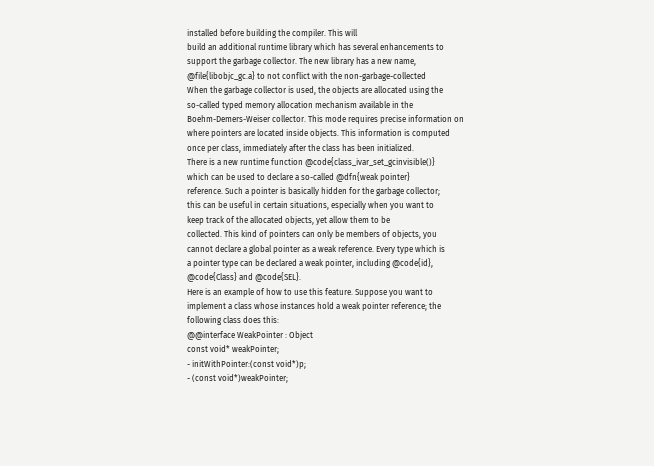installed before building the compiler. This will
build an additional runtime library which has several enhancements to
support the garbage collector. The new library has a new name,
@file{libobjc_gc.a} to not conflict with the non-garbage-collected
When the garbage collector is used, the objects are allocated using the
so-called typed memory allocation mechanism available in the
Boehm-Demers-Weiser collector. This mode requires precise information on
where pointers are located inside objects. This information is computed
once per class, immediately after the class has been initialized.
There is a new runtime function @code{class_ivar_set_gcinvisible()}
which can be used to declare a so-called @dfn{weak pointer}
reference. Such a pointer is basically hidden for the garbage collector;
this can be useful in certain situations, especially when you want to
keep track of the allocated objects, yet allow them to be
collected. This kind of pointers can only be members of objects, you
cannot declare a global pointer as a weak reference. Every type which is
a pointer type can be declared a weak pointer, including @code{id},
@code{Class} and @code{SEL}.
Here is an example of how to use this feature. Suppose you want to
implement a class whose instances hold a weak pointer reference; the
following class does this:
@@interface WeakPointer : Object
const void* weakPointer;
- initWithPointer:(const void*)p;
- (const void*)weakPointer;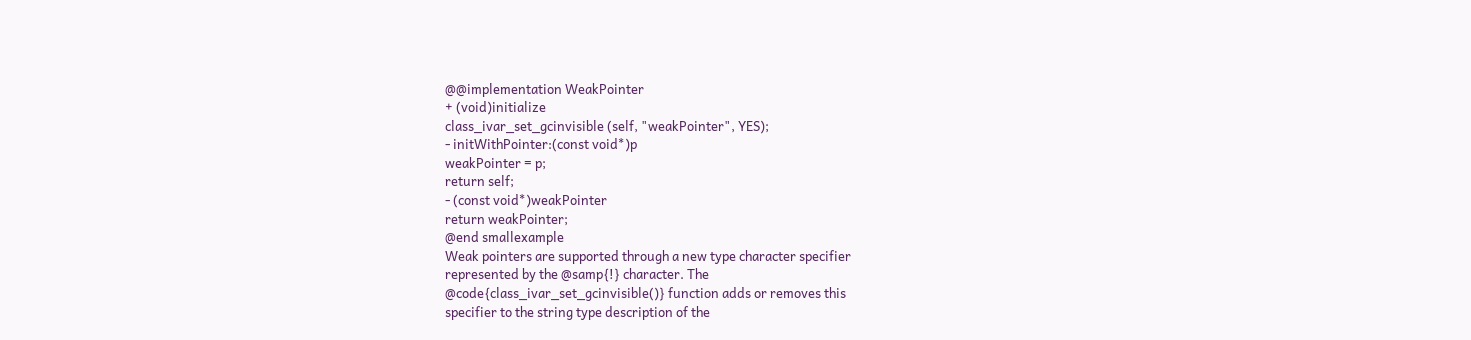@@implementation WeakPointer
+ (void)initialize
class_ivar_set_gcinvisible (self, "weakPointer", YES);
- initWithPointer:(const void*)p
weakPointer = p;
return self;
- (const void*)weakPointer
return weakPointer;
@end smallexample
Weak pointers are supported through a new type character specifier
represented by the @samp{!} character. The
@code{class_ivar_set_gcinvisible()} function adds or removes this
specifier to the string type description of the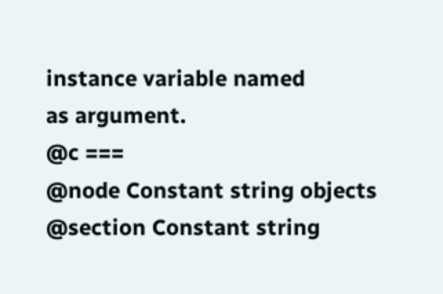instance variable named
as argument.
@c ===
@node Constant string objects
@section Constant string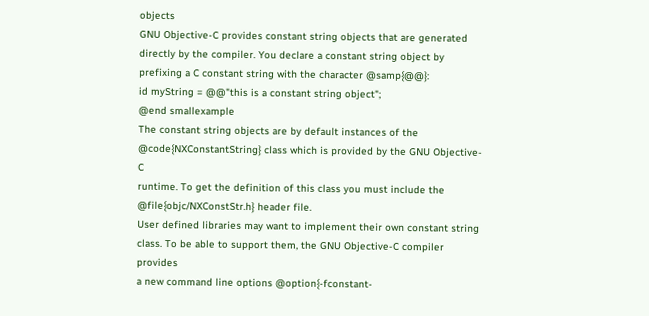objects
GNU Objective-C provides constant string objects that are generated
directly by the compiler. You declare a constant string object by
prefixing a C constant string with the character @samp{@@}:
id myString = @@"this is a constant string object";
@end smallexample
The constant string objects are by default instances of the
@code{NXConstantString} class which is provided by the GNU Objective-C
runtime. To get the definition of this class you must include the
@file{objc/NXConstStr.h} header file.
User defined libraries may want to implement their own constant string
class. To be able to support them, the GNU Objective-C compiler provides
a new command line options @option{-fconstant-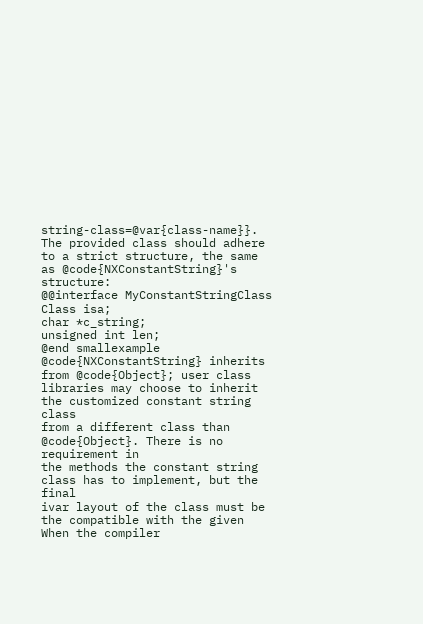string-class=@var{class-name}}.
The provided class should adhere to a strict structure, the same
as @code{NXConstantString}'s structure:
@@interface MyConstantStringClass
Class isa;
char *c_string;
unsigned int len;
@end smallexample
@code{NXConstantString} inherits from @code{Object}; user class
libraries may choose to inherit the customized constant string class
from a different class than @code{Object}. There is no requirement in
the methods the constant string class has to implement, but the final
ivar layout of the class must be the compatible with the given
When the compiler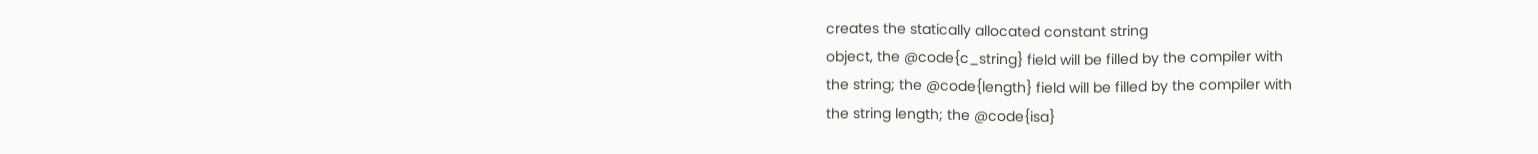creates the statically allocated constant string
object, the @code{c_string} field will be filled by the compiler with
the string; the @code{length} field will be filled by the compiler with
the string length; the @code{isa}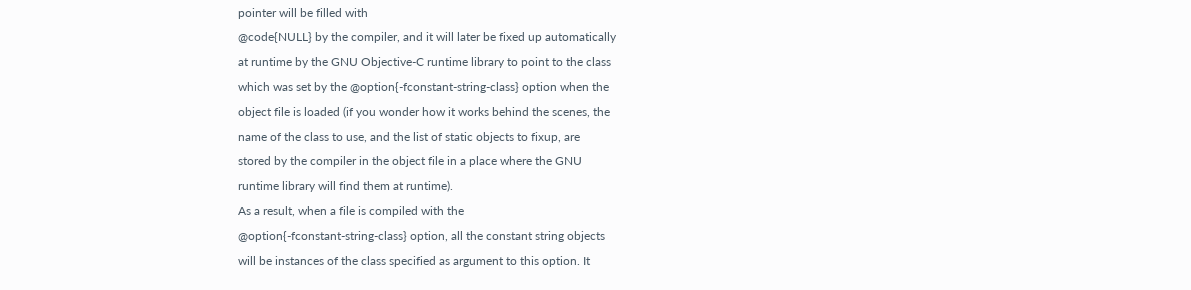pointer will be filled with
@code{NULL} by the compiler, and it will later be fixed up automatically
at runtime by the GNU Objective-C runtime library to point to the class
which was set by the @option{-fconstant-string-class} option when the
object file is loaded (if you wonder how it works behind the scenes, the
name of the class to use, and the list of static objects to fixup, are
stored by the compiler in the object file in a place where the GNU
runtime library will find them at runtime).
As a result, when a file is compiled with the
@option{-fconstant-string-class} option, all the constant string objects
will be instances of the class specified as argument to this option. It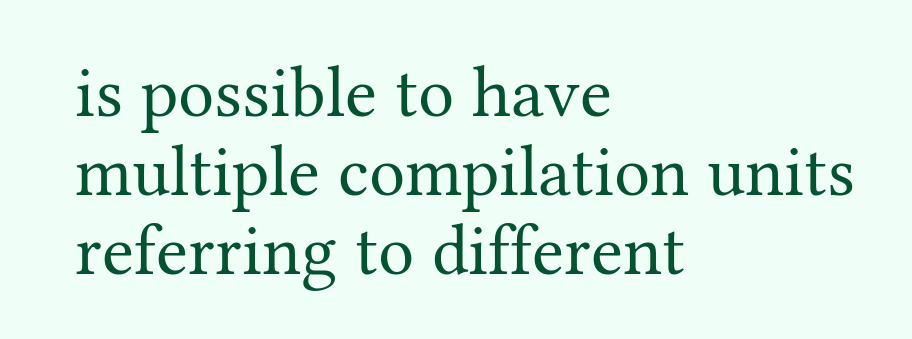is possible to have multiple compilation units referring to different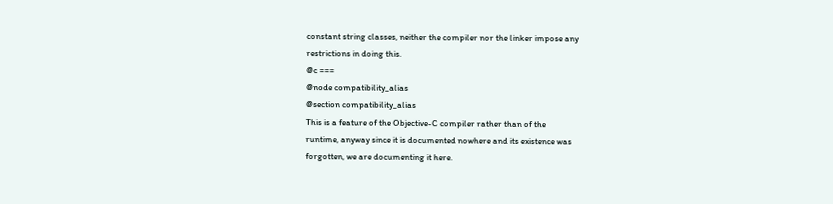constant string classes, neither the compiler nor the linker impose any
restrictions in doing this.
@c ===
@node compatibility_alias
@section compatibility_alias
This is a feature of the Objective-C compiler rather than of the
runtime, anyway since it is documented nowhere and its existence was
forgotten, we are documenting it here.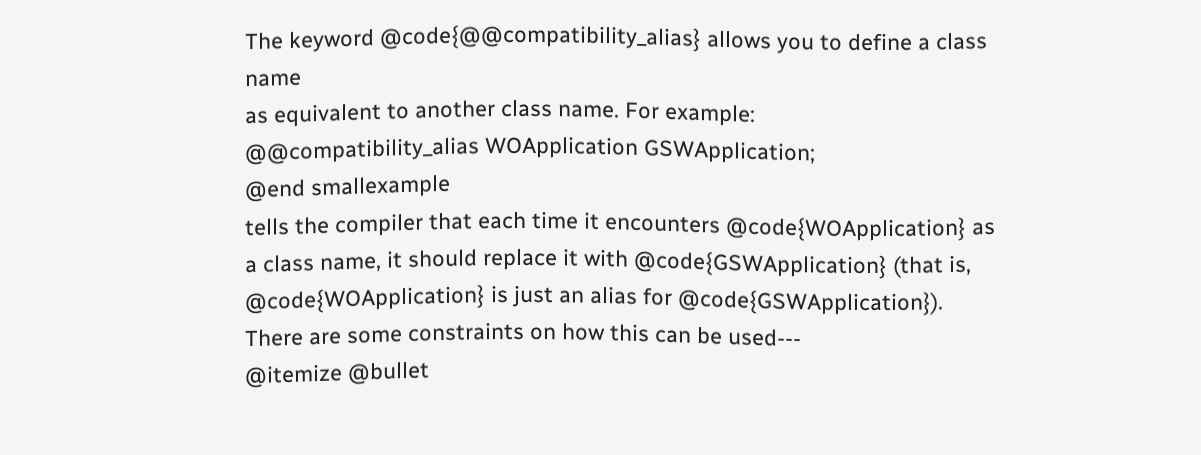The keyword @code{@@compatibility_alias} allows you to define a class name
as equivalent to another class name. For example:
@@compatibility_alias WOApplication GSWApplication;
@end smallexample
tells the compiler that each time it encounters @code{WOApplication} as
a class name, it should replace it with @code{GSWApplication} (that is,
@code{WOApplication} is just an alias for @code{GSWApplication}).
There are some constraints on how this can be used---
@itemize @bullet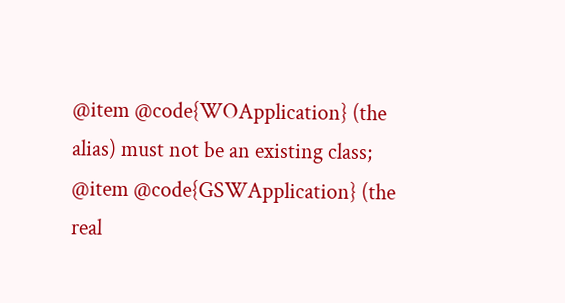@item @code{WOApplication} (the alias) must not be an existing class;
@item @code{GSWApplication} (the real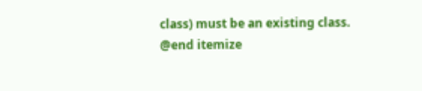class) must be an existing class.
@end itemize